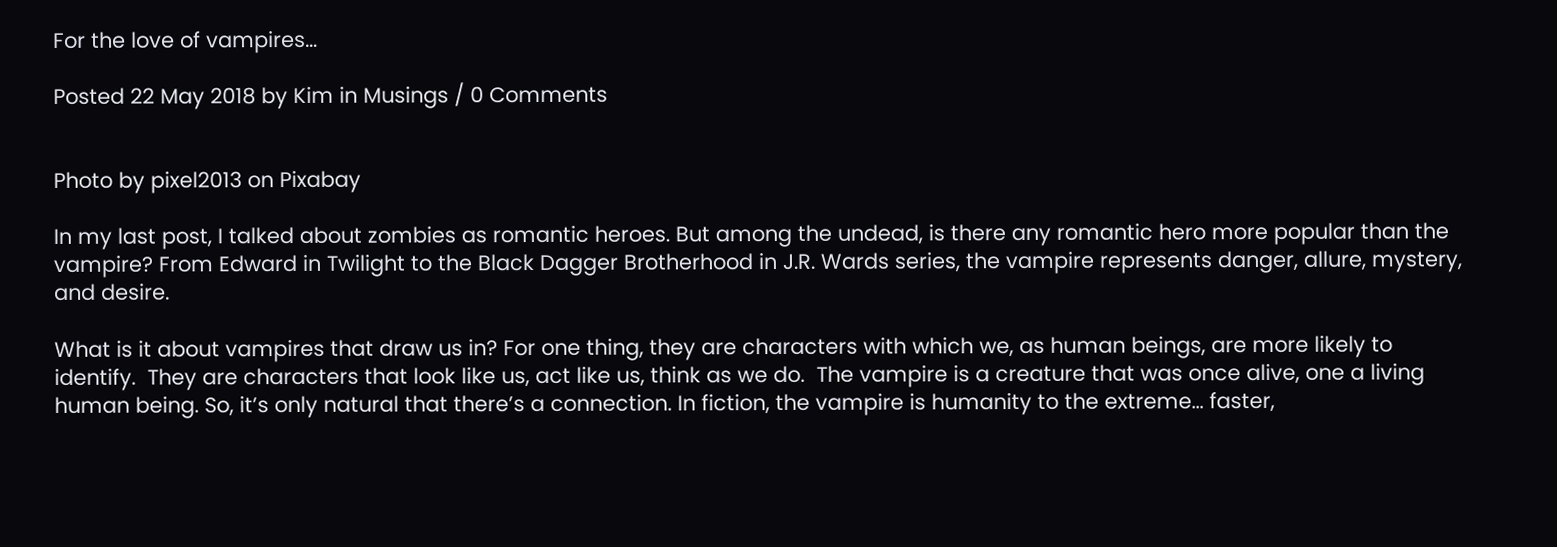For the love of vampires…

Posted 22 May 2018 by Kim in Musings / 0 Comments


Photo by pixel2013 on Pixabay

In my last post, I talked about zombies as romantic heroes. But among the undead, is there any romantic hero more popular than the vampire? From Edward in Twilight to the Black Dagger Brotherhood in J.R. Wards series, the vampire represents danger, allure, mystery, and desire.

What is it about vampires that draw us in? For one thing, they are characters with which we, as human beings, are more likely to identify.  They are characters that look like us, act like us, think as we do.  The vampire is a creature that was once alive, one a living human being. So, it’s only natural that there’s a connection. In fiction, the vampire is humanity to the extreme… faster,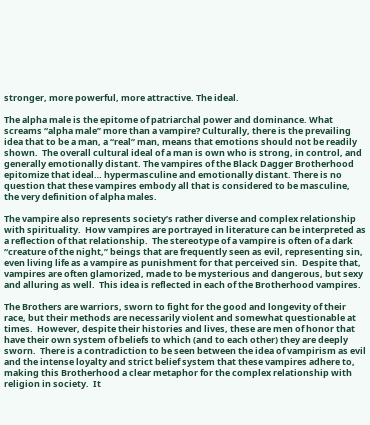stronger, more powerful, more attractive. The ideal.

The alpha male is the epitome of patriarchal power and dominance. What screams “alpha male” more than a vampire? Culturally, there is the prevailing idea that to be a man, a “real” man, means that emotions should not be readily shown.  The overall cultural ideal of a man is own who is strong, in control, and generally emotionally distant. The vampires of the Black Dagger Brotherhood epitomize that ideal… hypermasculine and emotionally distant. There is no question that these vampires embody all that is considered to be masculine, the very definition of alpha males.

The vampire also represents society’s rather diverse and complex relationship with spirituality.  How vampires are portrayed in literature can be interpreted as a reflection of that relationship.  The stereotype of a vampire is often of a dark “creature of the night,” beings that are frequently seen as evil, representing sin, even living life as a vampire as punishment for that perceived sin.  Despite that, vampires are often glamorized, made to be mysterious and dangerous, but sexy and alluring as well.  This idea is reflected in each of the Brotherhood vampires.

The Brothers are warriors, sworn to fight for the good and longevity of their race, but their methods are necessarily violent and somewhat questionable at times.  However, despite their histories and lives, these are men of honor that have their own system of beliefs to which (and to each other) they are deeply sworn.  There is a contradiction to be seen between the idea of vampirism as evil and the intense loyalty and strict belief system that these vampires adhere to, making this Brotherhood a clear metaphor for the complex relationship with religion in society.  It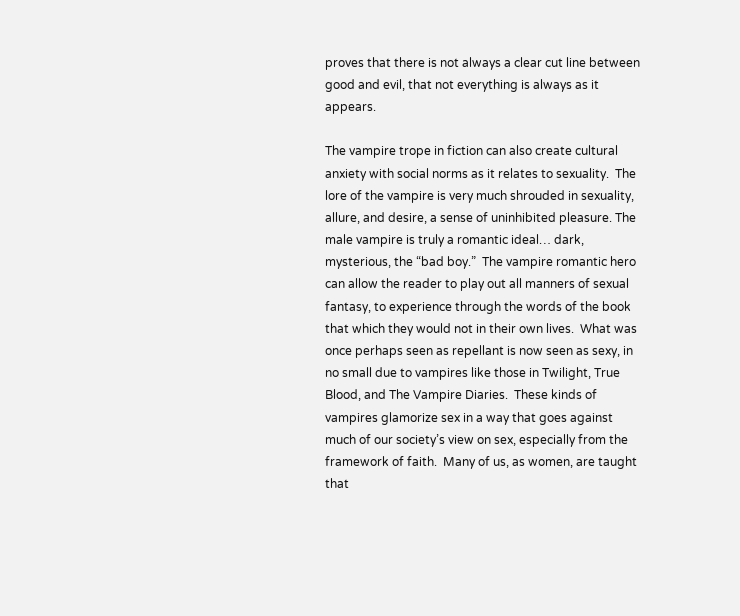proves that there is not always a clear cut line between good and evil, that not everything is always as it appears.

The vampire trope in fiction can also create cultural anxiety with social norms as it relates to sexuality.  The lore of the vampire is very much shrouded in sexuality, allure, and desire, a sense of uninhibited pleasure. The male vampire is truly a romantic ideal… dark, mysterious, the “bad boy.”  The vampire romantic hero can allow the reader to play out all manners of sexual fantasy, to experience through the words of the book that which they would not in their own lives.  What was once perhaps seen as repellant is now seen as sexy, in no small due to vampires like those in Twilight, True Blood, and The Vampire Diaries.  These kinds of vampires glamorize sex in a way that goes against much of our society’s view on sex, especially from the framework of faith.  Many of us, as women, are taught that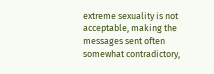extreme sexuality is not acceptable, making the messages sent often somewhat contradictory,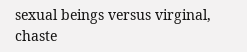sexual beings versus virginal, chaste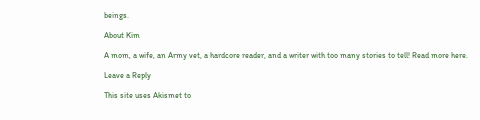beings.

About Kim

A mom, a wife, an Army vet, a hardcore reader, and a writer with too many stories to tell! Read more here.

Leave a Reply

This site uses Akismet to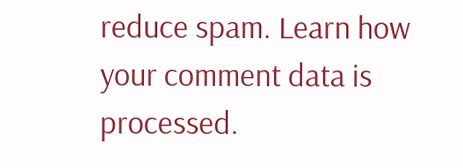reduce spam. Learn how your comment data is processed.